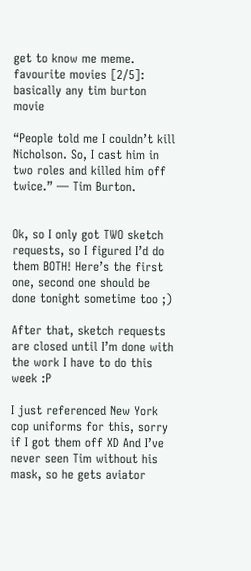get to know me meme. favourite movies [2/5]: basically any tim burton movie

“People told me I couldn’t kill Nicholson. So, I cast him in two roles and killed him off twice.” — Tim Burton.


Ok, so I only got TWO sketch requests, so I figured I’d do them BOTH! Here’s the first one, second one should be done tonight sometime too ;)

After that, sketch requests are closed until I’m done with the work I have to do this week :P

I just referenced New York cop uniforms for this, sorry if I got them off XD And I’ve never seen Tim without his mask, so he gets aviator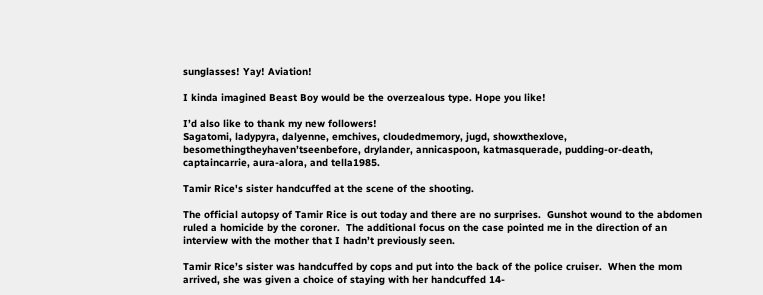sunglasses! Yay! Aviation!

I kinda imagined Beast Boy would be the overzealous type. Hope you like!

I’d also like to thank my new followers!
Sagatomi, ladypyra, dalyenne, emchives, cloudedmemory, jugd, showxthexlove, besomethingtheyhaven’tseenbefore, drylander, annicaspoon, katmasquerade, pudding-or-death, captaincarrie, aura-alora, and tella1985.

Tamir Rice's sister handcuffed at the scene of the shooting.

The official autopsy of Tamir Rice is out today and there are no surprises.  Gunshot wound to the abdomen ruled a homicide by the coroner.  The additional focus on the case pointed me in the direction of an interview with the mother that I hadn’t previously seen.

Tamir Rice’s sister was handcuffed by cops and put into the back of the police cruiser.  When the mom arrived, she was given a choice of staying with her handcuffed 14-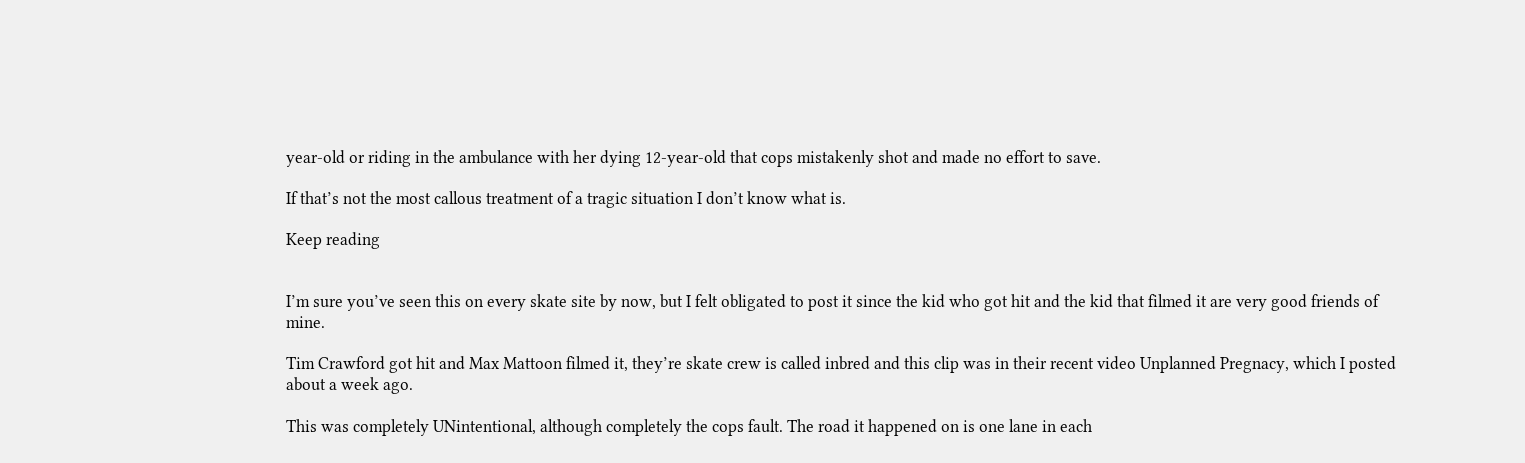year-old or riding in the ambulance with her dying 12-year-old that cops mistakenly shot and made no effort to save.

If that’s not the most callous treatment of a tragic situation I don’t know what is.

Keep reading


I’m sure you’ve seen this on every skate site by now, but I felt obligated to post it since the kid who got hit and the kid that filmed it are very good friends of mine.

Tim Crawford got hit and Max Mattoon filmed it, they’re skate crew is called inbred and this clip was in their recent video Unplanned Pregnacy, which I posted about a week ago.

This was completely UNintentional, although completely the cops fault. The road it happened on is one lane in each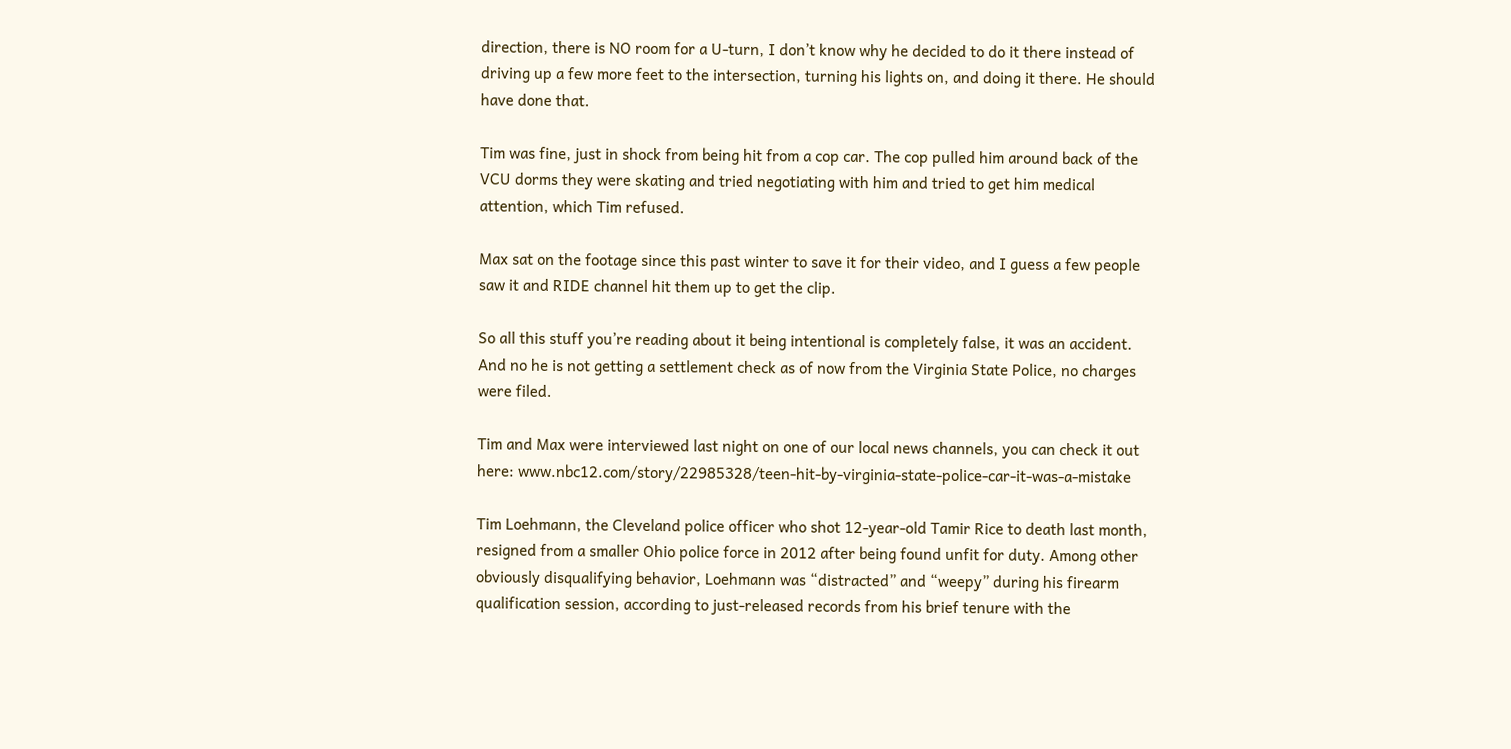direction, there is NO room for a U-turn, I don’t know why he decided to do it there instead of driving up a few more feet to the intersection, turning his lights on, and doing it there. He should have done that.

Tim was fine, just in shock from being hit from a cop car. The cop pulled him around back of the VCU dorms they were skating and tried negotiating with him and tried to get him medical attention, which Tim refused.

Max sat on the footage since this past winter to save it for their video, and I guess a few people saw it and RIDE channel hit them up to get the clip.

So all this stuff you’re reading about it being intentional is completely false, it was an accident. And no he is not getting a settlement check as of now from the Virginia State Police, no charges were filed.

Tim and Max were interviewed last night on one of our local news channels, you can check it out here: www.nbc12.com/story/22985328/teen-hit-by-virginia-state-police-car-it-was-a-mistake

Tim Loehmann, the Cleveland police officer who shot 12-year-old Tamir Rice to death last month, resigned from a smaller Ohio police force in 2012 after being found unfit for duty. Among other obviously disqualifying behavior, Loehmann was “distracted” and “weepy” during his firearm qualification session, according to just-released records from his brief tenure with the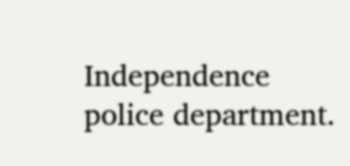Independence police department.